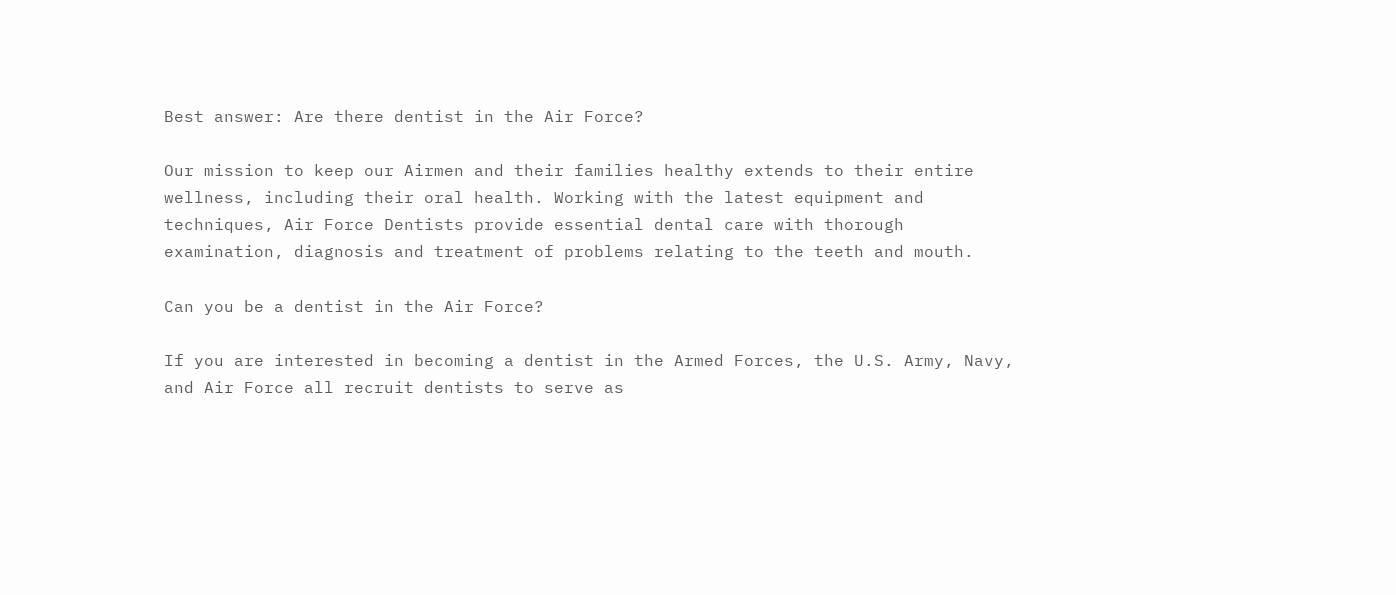Best answer: Are there dentist in the Air Force?

Our mission to keep our Airmen and their families healthy extends to their entire wellness, including their oral health. Working with the latest equipment and techniques, Air Force Dentists provide essential dental care with thorough examination, diagnosis and treatment of problems relating to the teeth and mouth.

Can you be a dentist in the Air Force?

If you are interested in becoming a dentist in the Armed Forces, the U.S. Army, Navy, and Air Force all recruit dentists to serve as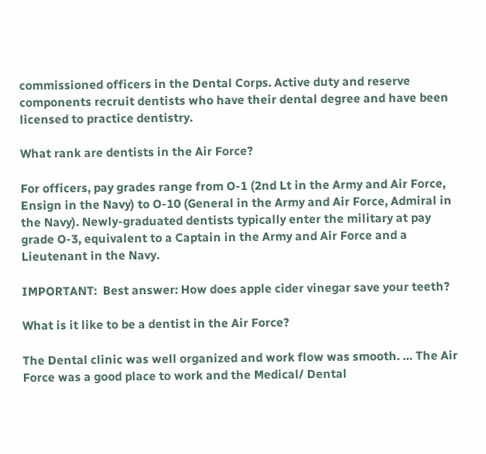commissioned officers in the Dental Corps. Active duty and reserve components recruit dentists who have their dental degree and have been licensed to practice dentistry.

What rank are dentists in the Air Force?

For officers, pay grades range from O-1 (2nd Lt in the Army and Air Force, Ensign in the Navy) to O-10 (General in the Army and Air Force, Admiral in the Navy). Newly-graduated dentists typically enter the military at pay grade O-3, equivalent to a Captain in the Army and Air Force and a Lieutenant in the Navy.

IMPORTANT:  Best answer: How does apple cider vinegar save your teeth?

What is it like to be a dentist in the Air Force?

The Dental clinic was well organized and work flow was smooth. … The Air Force was a good place to work and the Medical/ Dental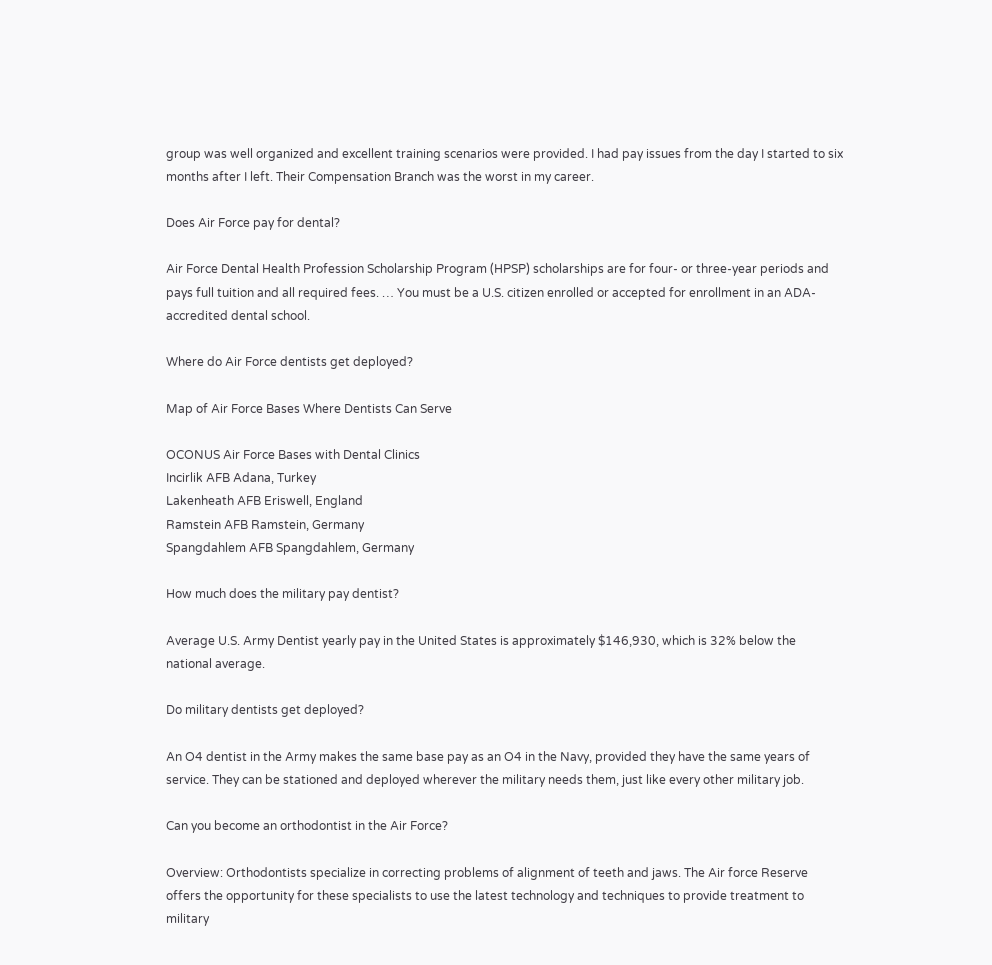group was well organized and excellent training scenarios were provided. I had pay issues from the day I started to six months after I left. Their Compensation Branch was the worst in my career.

Does Air Force pay for dental?

Air Force Dental Health Profession Scholarship Program (HPSP) scholarships are for four- or three-year periods and pays full tuition and all required fees. … You must be a U.S. citizen enrolled or accepted for enrollment in an ADA-accredited dental school.

Where do Air Force dentists get deployed?

Map of Air Force Bases Where Dentists Can Serve

OCONUS Air Force Bases with Dental Clinics
Incirlik AFB Adana, Turkey
Lakenheath AFB Eriswell, England
Ramstein AFB Ramstein, Germany
Spangdahlem AFB Spangdahlem, Germany

How much does the military pay dentist?

Average U.S. Army Dentist yearly pay in the United States is approximately $146,930, which is 32% below the national average.

Do military dentists get deployed?

An O4 dentist in the Army makes the same base pay as an O4 in the Navy, provided they have the same years of service. They can be stationed and deployed wherever the military needs them, just like every other military job.

Can you become an orthodontist in the Air Force?

Overview: Orthodontists specialize in correcting problems of alignment of teeth and jaws. The Air force Reserve offers the opportunity for these specialists to use the latest technology and techniques to provide treatment to military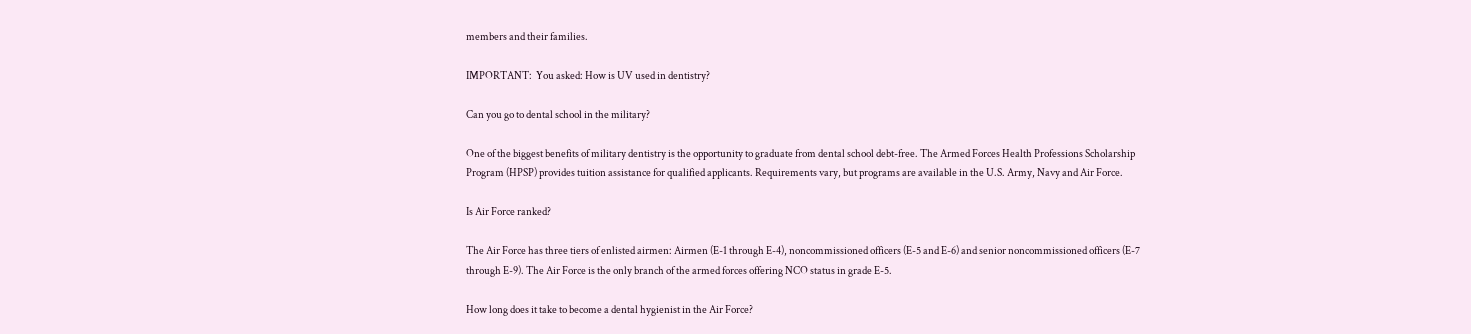members and their families.

IMPORTANT:  You asked: How is UV used in dentistry?

Can you go to dental school in the military?

One of the biggest benefits of military dentistry is the opportunity to graduate from dental school debt-free. The Armed Forces Health Professions Scholarship Program (HPSP) provides tuition assistance for qualified applicants. Requirements vary, but programs are available in the U.S. Army, Navy and Air Force.

Is Air Force ranked?

The Air Force has three tiers of enlisted airmen: Airmen (E-1 through E-4), noncommissioned officers (E-5 and E-6) and senior noncommissioned officers (E-7 through E-9). The Air Force is the only branch of the armed forces offering NCO status in grade E-5.

How long does it take to become a dental hygienist in the Air Force?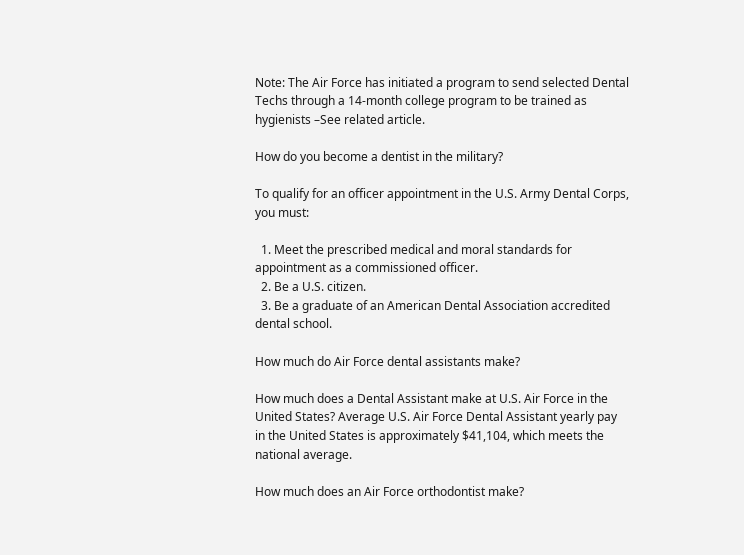Note: The Air Force has initiated a program to send selected Dental Techs through a 14-month college program to be trained as hygienists –See related article.

How do you become a dentist in the military?

To qualify for an officer appointment in the U.S. Army Dental Corps, you must:

  1. Meet the prescribed medical and moral standards for appointment as a commissioned officer.
  2. Be a U.S. citizen.
  3. Be a graduate of an American Dental Association accredited dental school.

How much do Air Force dental assistants make?

How much does a Dental Assistant make at U.S. Air Force in the United States? Average U.S. Air Force Dental Assistant yearly pay in the United States is approximately $41,104, which meets the national average.

How much does an Air Force orthodontist make?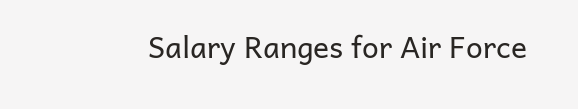Salary Ranges for Air Force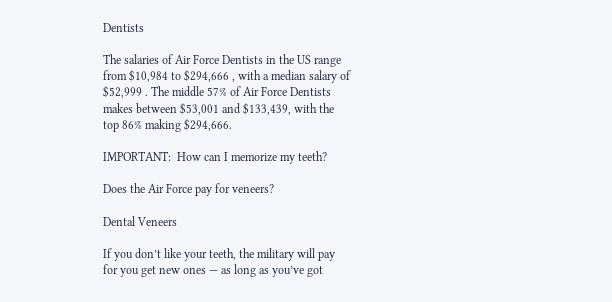Dentists

The salaries of Air Force Dentists in the US range from $10,984 to $294,666 , with a median salary of $52,999 . The middle 57% of Air Force Dentists makes between $53,001 and $133,439, with the top 86% making $294,666.

IMPORTANT:  How can I memorize my teeth?

Does the Air Force pay for veneers?

Dental Veneers

If you don’t like your teeth, the military will pay for you get new ones — as long as you’ve got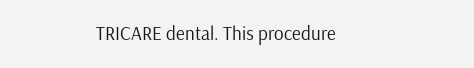TRICARE dental. This procedure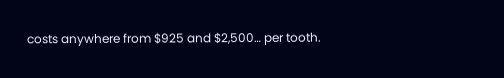costs anywhere from $925 and $2,500… per tooth.